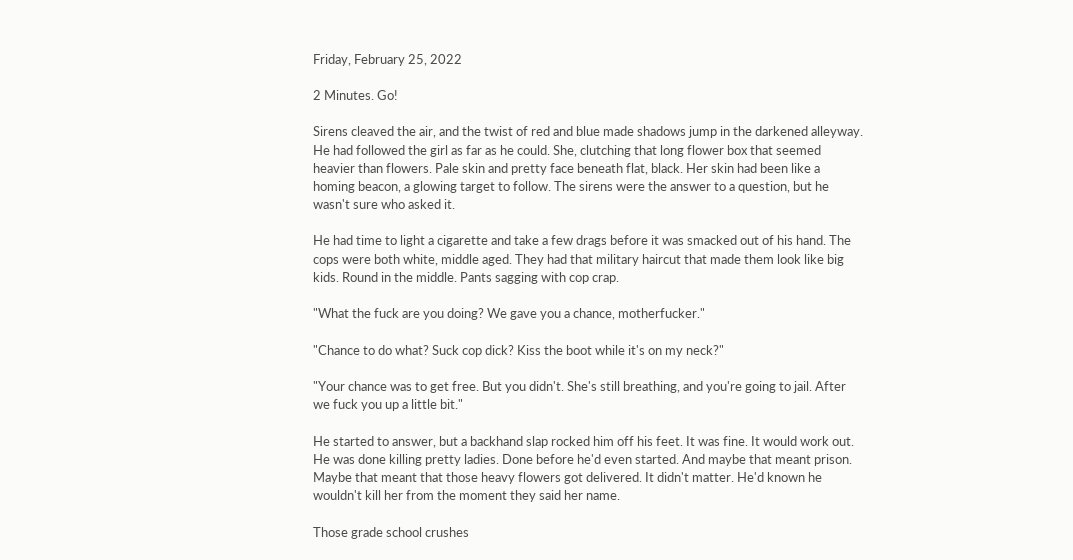Friday, February 25, 2022

2 Minutes. Go!

Sirens cleaved the air, and the twist of red and blue made shadows jump in the darkened alleyway. He had followed the girl as far as he could. She, clutching that long flower box that seemed heavier than flowers. Pale skin and pretty face beneath flat, black. Her skin had been like a homing beacon, a glowing target to follow. The sirens were the answer to a question, but he wasn't sure who asked it.

He had time to light a cigarette and take a few drags before it was smacked out of his hand. The cops were both white, middle aged. They had that military haircut that made them look like big kids. Round in the middle. Pants sagging with cop crap.

"What the fuck are you doing? We gave you a chance, motherfucker."

"Chance to do what? Suck cop dick? Kiss the boot while it's on my neck?"

"Your chance was to get free. But you didn't. She's still breathing, and you're going to jail. After we fuck you up a little bit."

He started to answer, but a backhand slap rocked him off his feet. It was fine. It would work out. He was done killing pretty ladies. Done before he'd even started. And maybe that meant prison. Maybe that meant that those heavy flowers got delivered. It didn't matter. He'd known he wouldn't kill her from the moment they said her name.

Those grade school crushes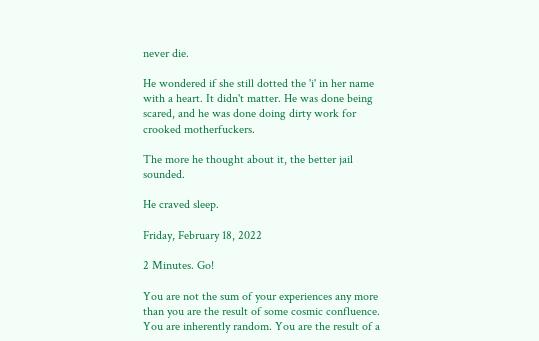never die.

He wondered if she still dotted the 'i' in her name with a heart. It didn't matter. He was done being scared, and he was done doing dirty work for crooked motherfuckers.

The more he thought about it, the better jail sounded.

He craved sleep.

Friday, February 18, 2022

2 Minutes. Go!

You are not the sum of your experiences any more than you are the result of some cosmic confluence. You are inherently random. You are the result of a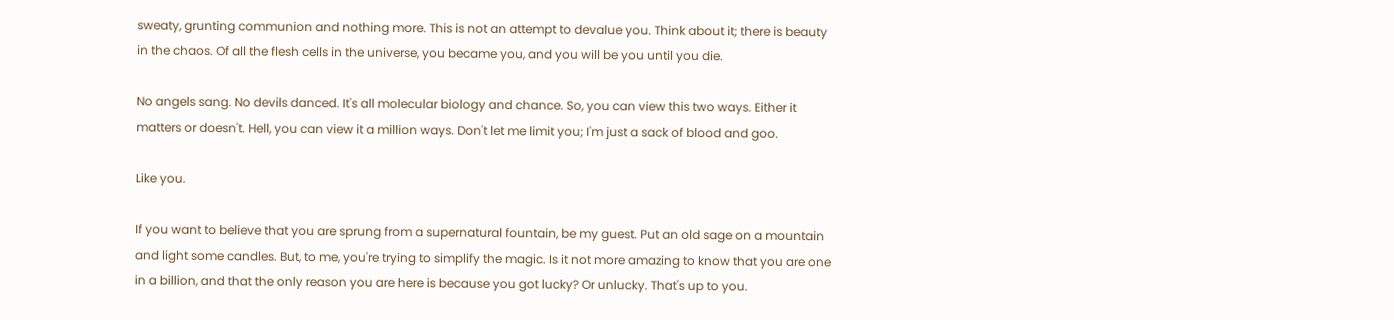sweaty, grunting communion and nothing more. This is not an attempt to devalue you. Think about it; there is beauty in the chaos. Of all the flesh cells in the universe, you became you, and you will be you until you die.

No angels sang. No devils danced. It's all molecular biology and chance. So, you can view this two ways. Either it matters or doesn't. Hell, you can view it a million ways. Don't let me limit you; I'm just a sack of blood and goo.

Like you.

If you want to believe that you are sprung from a supernatural fountain, be my guest. Put an old sage on a mountain and light some candles. But, to me, you're trying to simplify the magic. Is it not more amazing to know that you are one in a billion, and that the only reason you are here is because you got lucky? Or unlucky. That's up to you.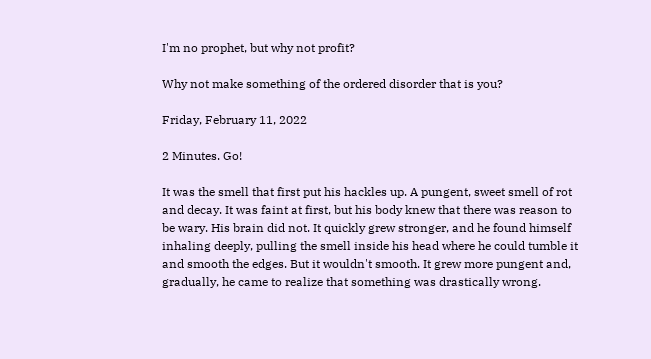I'm no prophet, but why not profit?

Why not make something of the ordered disorder that is you?

Friday, February 11, 2022

2 Minutes. Go!

It was the smell that first put his hackles up. A pungent, sweet smell of rot and decay. It was faint at first, but his body knew that there was reason to be wary. His brain did not. It quickly grew stronger, and he found himself inhaling deeply, pulling the smell inside his head where he could tumble it and smooth the edges. But it wouldn't smooth. It grew more pungent and, gradually, he came to realize that something was drastically wrong.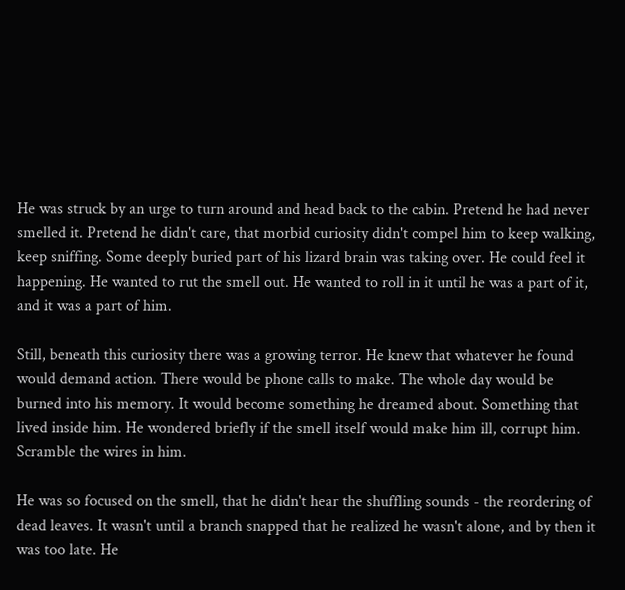He was struck by an urge to turn around and head back to the cabin. Pretend he had never smelled it. Pretend he didn't care, that morbid curiosity didn't compel him to keep walking, keep sniffing. Some deeply buried part of his lizard brain was taking over. He could feel it happening. He wanted to rut the smell out. He wanted to roll in it until he was a part of it, and it was a part of him.

Still, beneath this curiosity there was a growing terror. He knew that whatever he found would demand action. There would be phone calls to make. The whole day would be burned into his memory. It would become something he dreamed about. Something that lived inside him. He wondered briefly if the smell itself would make him ill, corrupt him. Scramble the wires in him.

He was so focused on the smell, that he didn't hear the shuffling sounds - the reordering of dead leaves. It wasn't until a branch snapped that he realized he wasn't alone, and by then it was too late. He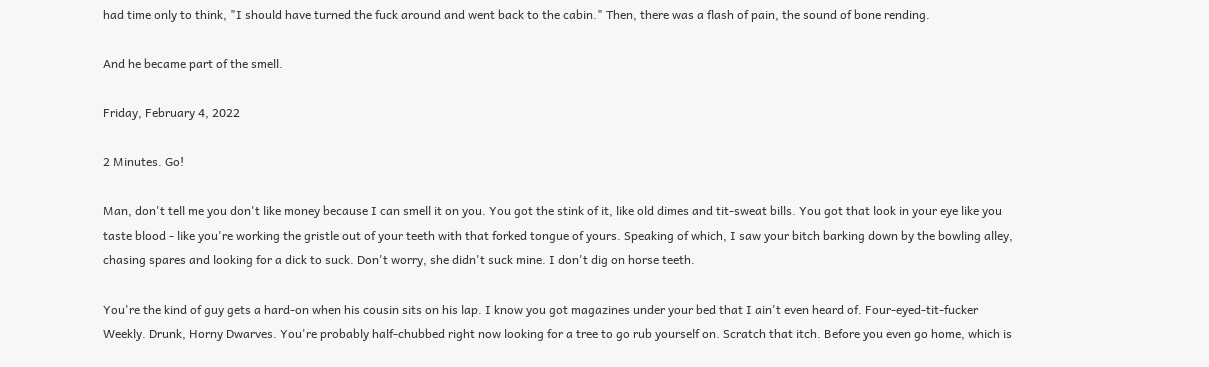had time only to think, "I should have turned the fuck around and went back to the cabin." Then, there was a flash of pain, the sound of bone rending.

And he became part of the smell.

Friday, February 4, 2022

2 Minutes. Go!

Man, don't tell me you don't like money because I can smell it on you. You got the stink of it, like old dimes and tit-sweat bills. You got that look in your eye like you taste blood - like you're working the gristle out of your teeth with that forked tongue of yours. Speaking of which, I saw your bitch barking down by the bowling alley, chasing spares and looking for a dick to suck. Don't worry, she didn't suck mine. I don't dig on horse teeth.

You're the kind of guy gets a hard-on when his cousin sits on his lap. I know you got magazines under your bed that I ain't even heard of. Four-eyed-tit-fucker Weekly. Drunk, Horny Dwarves. You're probably half-chubbed right now looking for a tree to go rub yourself on. Scratch that itch. Before you even go home, which is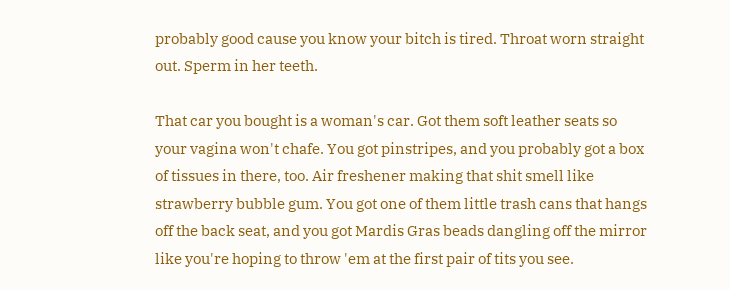probably good cause you know your bitch is tired. Throat worn straight out. Sperm in her teeth.

That car you bought is a woman's car. Got them soft leather seats so your vagina won't chafe. You got pinstripes, and you probably got a box of tissues in there, too. Air freshener making that shit smell like strawberry bubble gum. You got one of them little trash cans that hangs off the back seat, and you got Mardis Gras beads dangling off the mirror like you're hoping to throw 'em at the first pair of tits you see.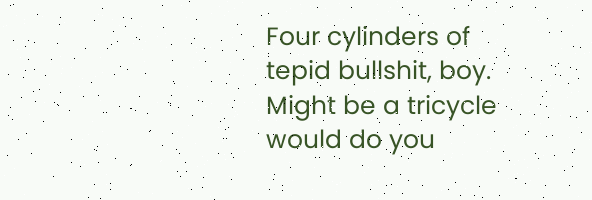Four cylinders of tepid bullshit, boy. Might be a tricycle would do you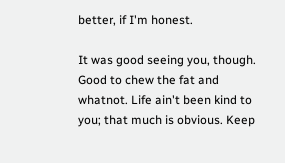better, if I'm honest.

It was good seeing you, though. Good to chew the fat and whatnot. Life ain't been kind to you; that much is obvious. Keep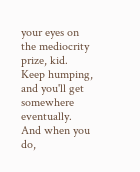your eyes on the mediocrity prize, kid. Keep humping, and you'll get somewhere eventually. And when you do,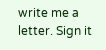write me a letter. Sign it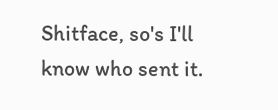Shitface, so's I'll know who sent it.